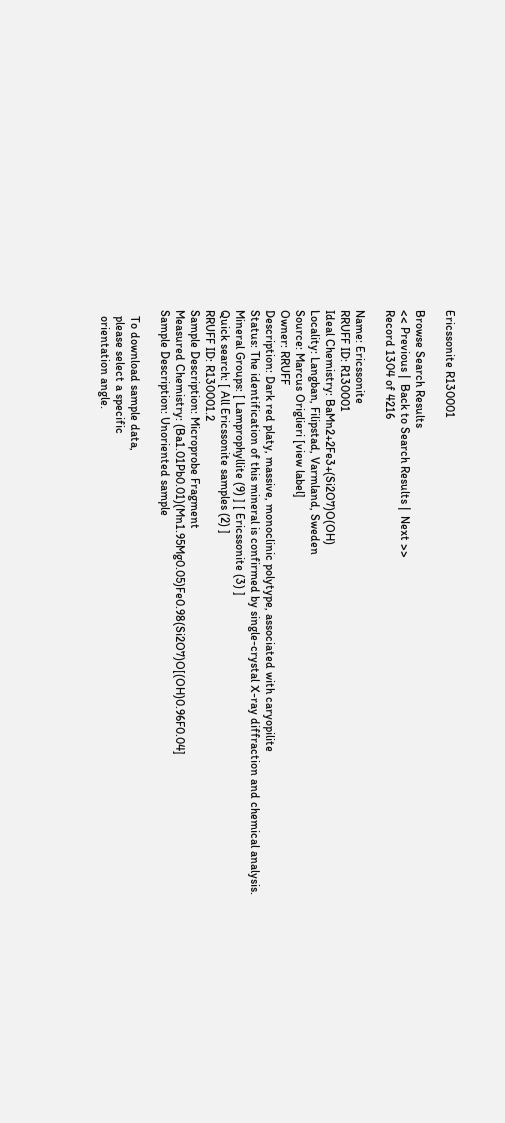Ericssonite R130001

Browse Search Results
<< Previous |  Back to Search Results |  Next >>
Record 1304 of 4216

Name: Ericssonite
RRUFF ID: R130001
Ideal Chemistry: BaMn2+2Fe3+(Si2O7)O(OH)
Locality: Langban, Filipstad, Varmland, Sweden
Source: Marcus Origlieri [view label]
Owner: RRUFF
Description: Dark red platy, massive, monoclinic polytype, associated with caryopilite
Status: The identification of this mineral is confirmed by single-crystal X-ray diffraction and chemical analysis.
Mineral Groups: [ Lamprophyllite (9) ] [ Ericssonite (3) ]
Quick search: [ All Ericssonite samples (2) ]
RRUFF ID: R130001.2
Sample Description: Microprobe Fragment
Measured Chemistry: (Ba1.01Pb0.01)(Mn1.95Mg0.05)Fe0.98(Si2O7)O[(OH)0.96F0.04]
Sample Description: Unoriented sample

  To download sample data,
  please select a specific
  orientation angle.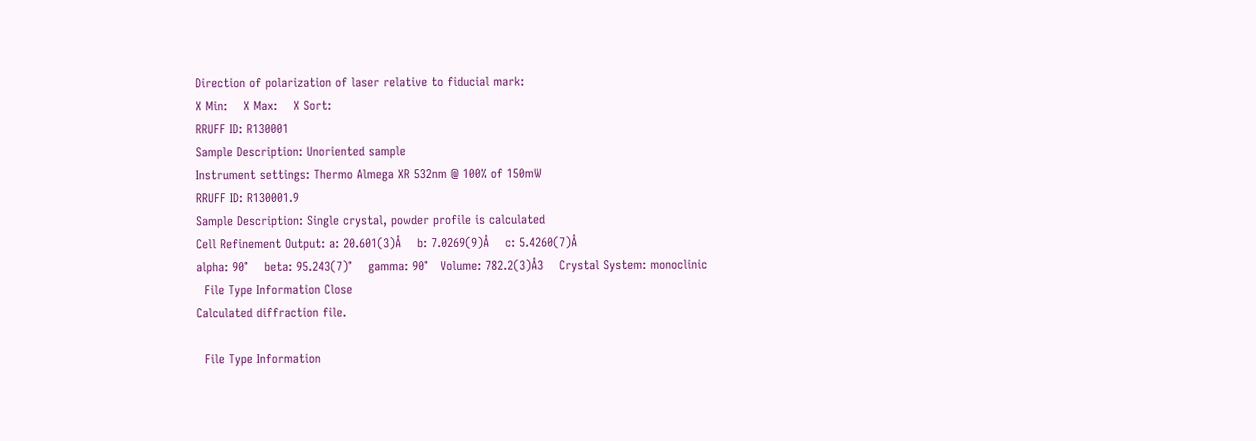Direction of polarization of laser relative to fiducial mark:
X Min:    X Max:    X Sort:
RRUFF ID: R130001
Sample Description: Unoriented sample
Instrument settings: Thermo Almega XR 532nm @ 100% of 150mW
RRUFF ID: R130001.9
Sample Description: Single crystal, powder profile is calculated
Cell Refinement Output: a: 20.601(3)Å    b: 7.0269(9)Å    c: 5.4260(7)Å
alpha: 90°    beta: 95.243(7)°    gamma: 90°   Volume: 782.2(3)Å3    Crystal System: monoclinic
  File Type Information Close
Calculated diffraction file.

  File Type Information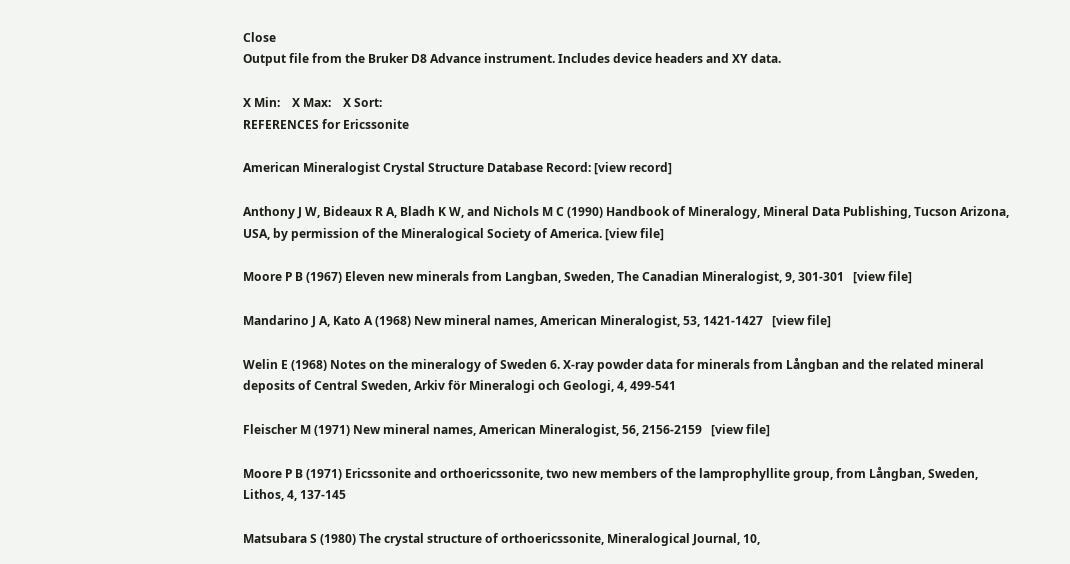Close
Output file from the Bruker D8 Advance instrument. Includes device headers and XY data.

X Min:    X Max:    X Sort:
REFERENCES for Ericssonite

American Mineralogist Crystal Structure Database Record: [view record]

Anthony J W, Bideaux R A, Bladh K W, and Nichols M C (1990) Handbook of Mineralogy, Mineral Data Publishing, Tucson Arizona, USA, by permission of the Mineralogical Society of America. [view file]

Moore P B (1967) Eleven new minerals from Langban, Sweden, The Canadian Mineralogist, 9, 301-301   [view file]

Mandarino J A, Kato A (1968) New mineral names, American Mineralogist, 53, 1421-1427   [view file]

Welin E (1968) Notes on the mineralogy of Sweden 6. X-ray powder data for minerals from Långban and the related mineral deposits of Central Sweden, Arkiv för Mineralogi och Geologi, 4, 499-541

Fleischer M (1971) New mineral names, American Mineralogist, 56, 2156-2159   [view file]

Moore P B (1971) Ericssonite and orthoericssonite, two new members of the lamprophyllite group, from Långban, Sweden, Lithos, 4, 137-145

Matsubara S (1980) The crystal structure of orthoericssonite, Mineralogical Journal, 10,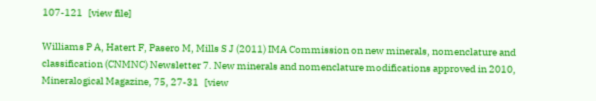107-121   [view file]

Williams P A, Hatert F, Pasero M, Mills S J (2011) IMA Commission on new minerals, nomenclature and classification (CNMNC) Newsletter 7. New minerals and nomenclature modifications approved in 2010, Mineralogical Magazine, 75, 27-31   [view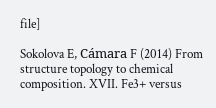file]

Sokolova E, Cámara F (2014) From structure topology to chemical composition. XVII. Fe3+ versus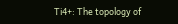Ti4+: The topology of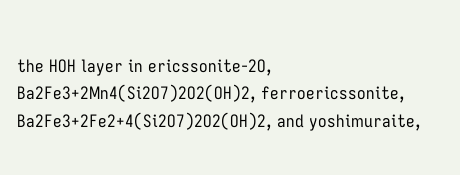the HOH layer in ericssonite-2O, Ba2Fe3+2Mn4(Si2O7)2O2(OH)2, ferroericssonite, Ba2Fe3+2Fe2+4(Si2O7)2O2(OH)2, and yoshimuraite,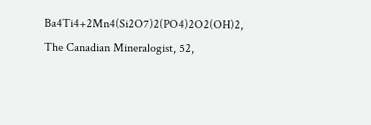Ba4Ti4+2Mn4(Si2O7)2(PO4)2O2(OH)2, The Canadian Mineralogist, 52,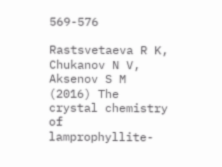569-576

Rastsvetaeva R K, Chukanov N V, Aksenov S M (2016) The crystal chemistry of lamprophyllite-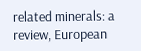related minerals: a review, European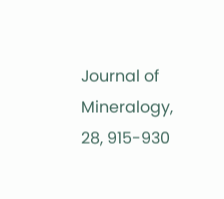Journal of Mineralogy, 28, 915-930